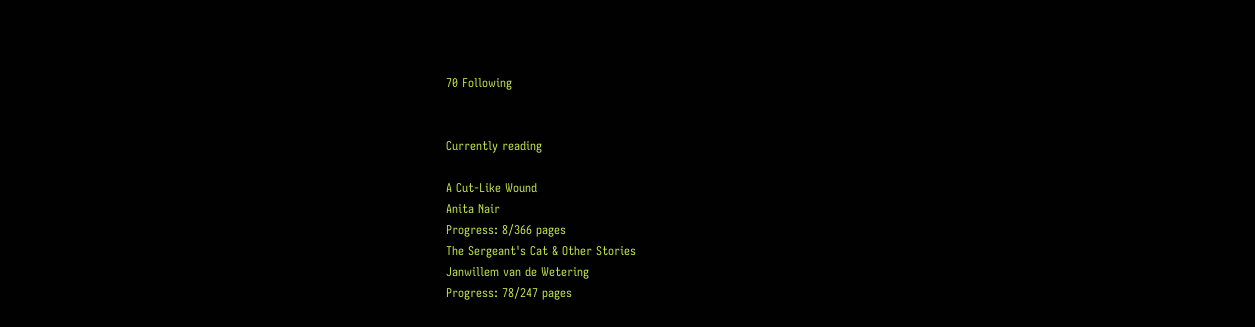70 Following


Currently reading

A Cut-Like Wound
Anita Nair
Progress: 8/366 pages
The Sergeant's Cat & Other Stories
Janwillem van de Wetering
Progress: 78/247 pages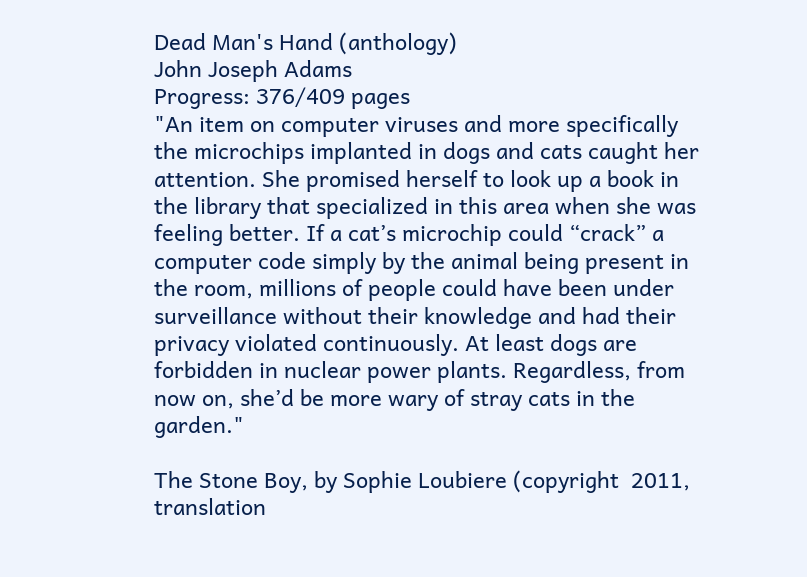Dead Man's Hand (anthology)
John Joseph Adams
Progress: 376/409 pages
"An item on computer viruses and more specifically the microchips implanted in dogs and cats caught her attention. She promised herself to look up a book in the library that specialized in this area when she was feeling better. If a cat’s microchip could “crack” a computer code simply by the animal being present in the room, millions of people could have been under surveillance without their knowledge and had their privacy violated continuously. At least dogs are forbidden in nuclear power plants. Regardless, from now on, she’d be more wary of stray cats in the garden."

The Stone Boy, by Sophie Loubiere (copyright  2011, translation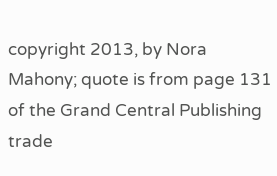copyright 2013, by Nora Mahony; quote is from page 131 of the Grand Central Publishing trade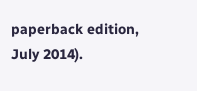paperback edition, July 2014).